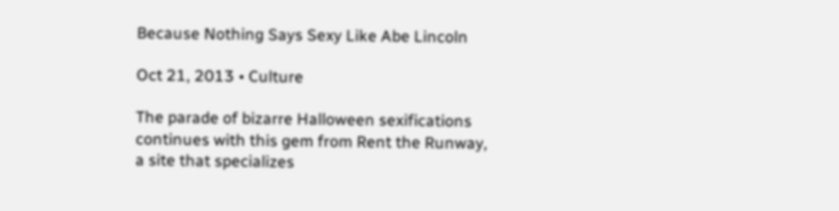Because Nothing Says Sexy Like Abe Lincoln

Oct 21, 2013 • Culture

The parade of bizarre Halloween sexifications continues with this gem from Rent the Runway, a site that specializes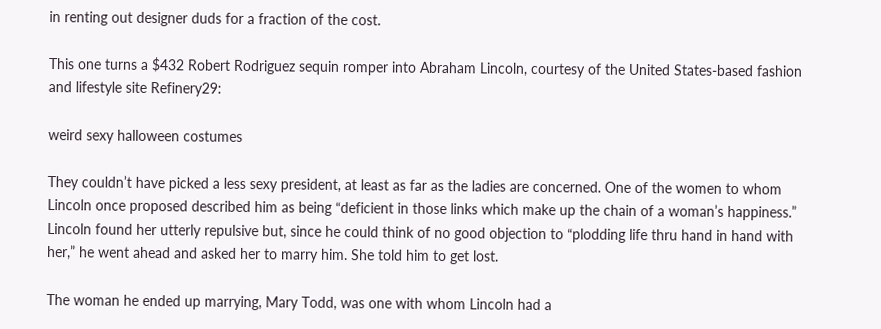in renting out designer duds for a fraction of the cost.

This one turns a $432 Robert Rodriguez sequin romper into Abraham Lincoln, courtesy of the United States-based fashion and lifestyle site Refinery29:

weird sexy halloween costumes

They couldn’t have picked a less sexy president, at least as far as the ladies are concerned. One of the women to whom Lincoln once proposed described him as being “deficient in those links which make up the chain of a woman’s happiness.” Lincoln found her utterly repulsive but, since he could think of no good objection to “plodding life thru hand in hand with her,” he went ahead and asked her to marry him. She told him to get lost.

The woman he ended up marrying, Mary Todd, was one with whom Lincoln had a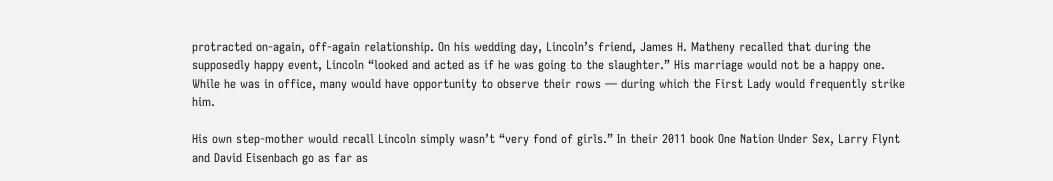protracted on-again, off-again relationship. On his wedding day, Lincoln’s friend, James H. Matheny recalled that during the supposedly happy event, Lincoln “looked and acted as if he was going to the slaughter.” His marriage would not be a happy one. While he was in office, many would have opportunity to observe their rows — during which the First Lady would frequently strike him.

His own step-mother would recall Lincoln simply wasn’t “very fond of girls.” In their 2011 book One Nation Under Sex, Larry Flynt and David Eisenbach go as far as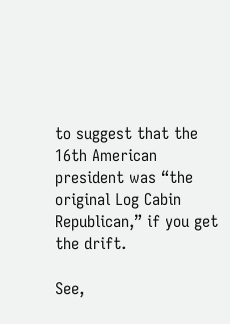to suggest that the 16th American president was “the original Log Cabin Republican,” if you get the drift.

See,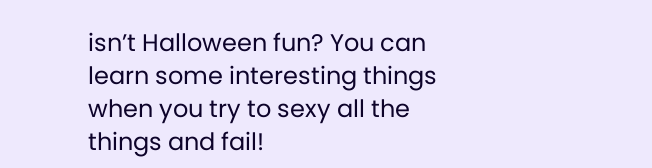isn’t Halloween fun? You can learn some interesting things when you try to sexy all the things and fail!